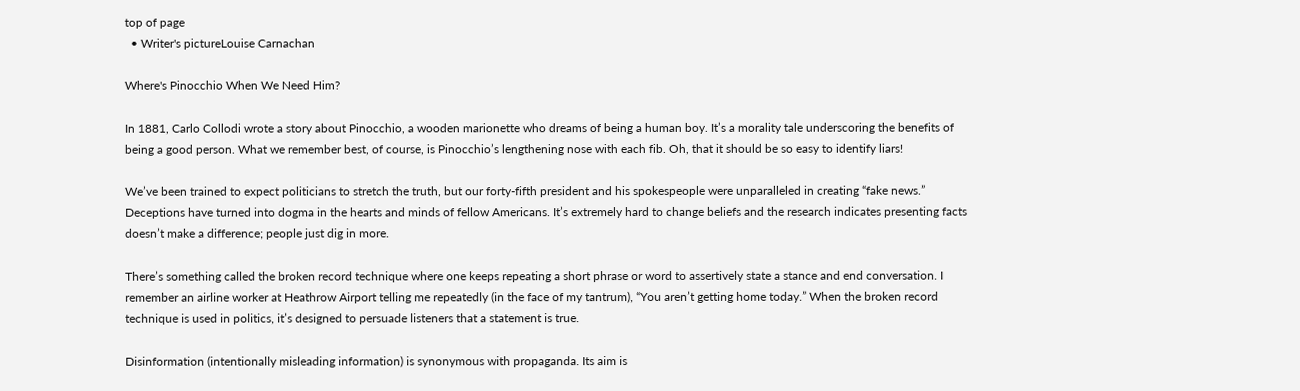top of page
  • Writer's pictureLouise Carnachan

Where's Pinocchio When We Need Him?

In 1881, Carlo Collodi wrote a story about Pinocchio, a wooden marionette who dreams of being a human boy. It’s a morality tale underscoring the benefits of being a good person. What we remember best, of course, is Pinocchio’s lengthening nose with each fib. Oh, that it should be so easy to identify liars!

We’ve been trained to expect politicians to stretch the truth, but our forty-fifth president and his spokespeople were unparalleled in creating “fake news.” Deceptions have turned into dogma in the hearts and minds of fellow Americans. It’s extremely hard to change beliefs and the research indicates presenting facts doesn’t make a difference; people just dig in more.

There’s something called the broken record technique where one keeps repeating a short phrase or word to assertively state a stance and end conversation. I remember an airline worker at Heathrow Airport telling me repeatedly (in the face of my tantrum), “You aren’t getting home today.” When the broken record technique is used in politics, it’s designed to persuade listeners that a statement is true.

Disinformation (intentionally misleading information) is synonymous with propaganda. Its aim is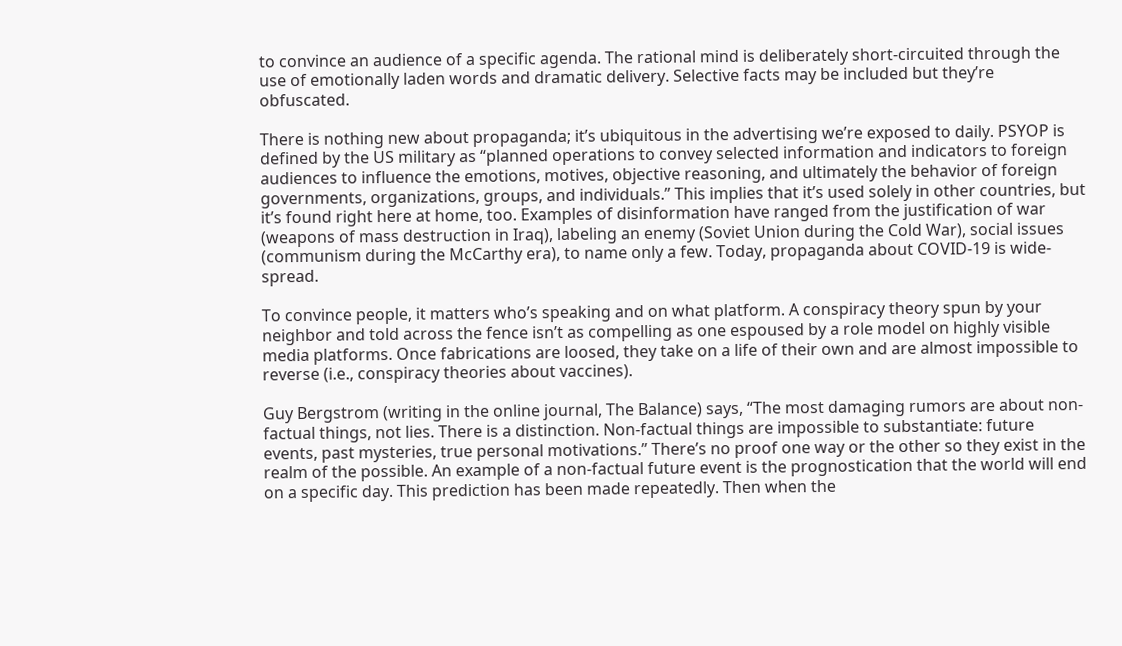to convince an audience of a specific agenda. The rational mind is deliberately short-circuited through the use of emotionally laden words and dramatic delivery. Selective facts may be included but they’re obfuscated.

There is nothing new about propaganda; it’s ubiquitous in the advertising we’re exposed to daily. PSYOP is defined by the US military as “planned operations to convey selected information and indicators to foreign audiences to influence the emotions, motives, objective reasoning, and ultimately the behavior of foreign governments, organizations, groups, and individuals.” This implies that it’s used solely in other countries, but it’s found right here at home, too. Examples of disinformation have ranged from the justification of war (weapons of mass destruction in Iraq), labeling an enemy (Soviet Union during the Cold War), social issues (communism during the McCarthy era), to name only a few. Today, propaganda about COVID-19 is wide-spread.

To convince people, it matters who’s speaking and on what platform. A conspiracy theory spun by your neighbor and told across the fence isn’t as compelling as one espoused by a role model on highly visible media platforms. Once fabrications are loosed, they take on a life of their own and are almost impossible to reverse (i.e., conspiracy theories about vaccines).

Guy Bergstrom (writing in the online journal, The Balance) says, “The most damaging rumors are about non-factual things, not lies. There is a distinction. Non-factual things are impossible to substantiate: future events, past mysteries, true personal motivations.” There’s no proof one way or the other so they exist in the realm of the possible. An example of a non-factual future event is the prognostication that the world will end on a specific day. This prediction has been made repeatedly. Then when the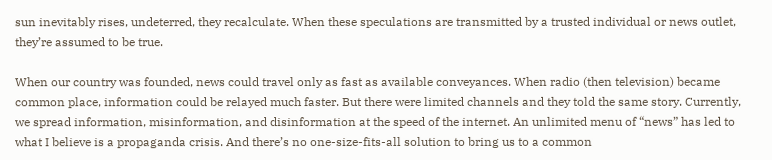sun inevitably rises, undeterred, they recalculate. When these speculations are transmitted by a trusted individual or news outlet, they’re assumed to be true.

When our country was founded, news could travel only as fast as available conveyances. When radio (then television) became common place, information could be relayed much faster. But there were limited channels and they told the same story. Currently, we spread information, misinformation, and disinformation at the speed of the internet. An unlimited menu of “news” has led to what I believe is a propaganda crisis. And there’s no one-size-fits-all solution to bring us to a common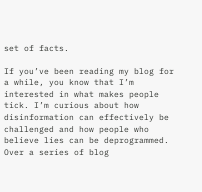set of facts.

If you’ve been reading my blog for a while, you know that I’m interested in what makes people tick. I’m curious about how disinformation can effectively be challenged and how people who believe lies can be deprogrammed. Over a series of blog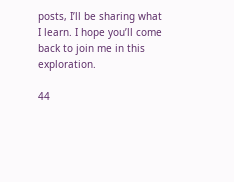posts, I’ll be sharing what I learn. I hope you’ll come back to join me in this exploration.

44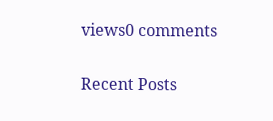views0 comments

Recent Posts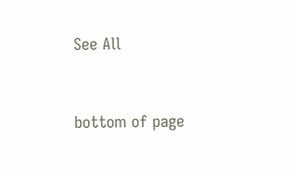See All


bottom of page